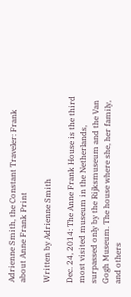Adrienne Smith, the Constant Traveler: Frank about Anne Frank Print

Written by Adrienne Smith

Dec. 24, 2014: The Anne Frank House is the third most visited museum in the Netherlands, surpassed only by the Rijksmuseum and the Van Gogh Museum. The house where she, her family, and others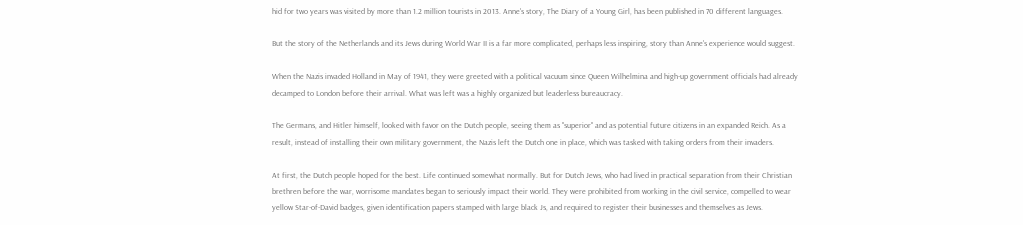hid for two years was visited by more than 1.2 million tourists in 2013. Anne's story, The Diary of a Young Girl, has been published in 70 different languages.

But the story of the Netherlands and its Jews during World War II is a far more complicated, perhaps less inspiring, story than Anne's experience would suggest.

When the Nazis invaded Holland in May of 1941, they were greeted with a political vacuum since Queen Wilhelmina and high-up government officials had already decamped to London before their arrival. What was left was a highly organized but leaderless bureaucracy.

The Germans, and Hitler himself, looked with favor on the Dutch people, seeing them as "superior" and as potential future citizens in an expanded Reich. As a result, instead of installing their own military government, the Nazis left the Dutch one in place, which was tasked with taking orders from their invaders.

At first, the Dutch people hoped for the best. Life continued somewhat normally. But for Dutch Jews, who had lived in practical separation from their Christian brethren before the war, worrisome mandates began to seriously impact their world. They were prohibited from working in the civil service, compelled to wear yellow Star-of-David badges, given identification papers stamped with large black Js, and required to register their businesses and themselves as Jews.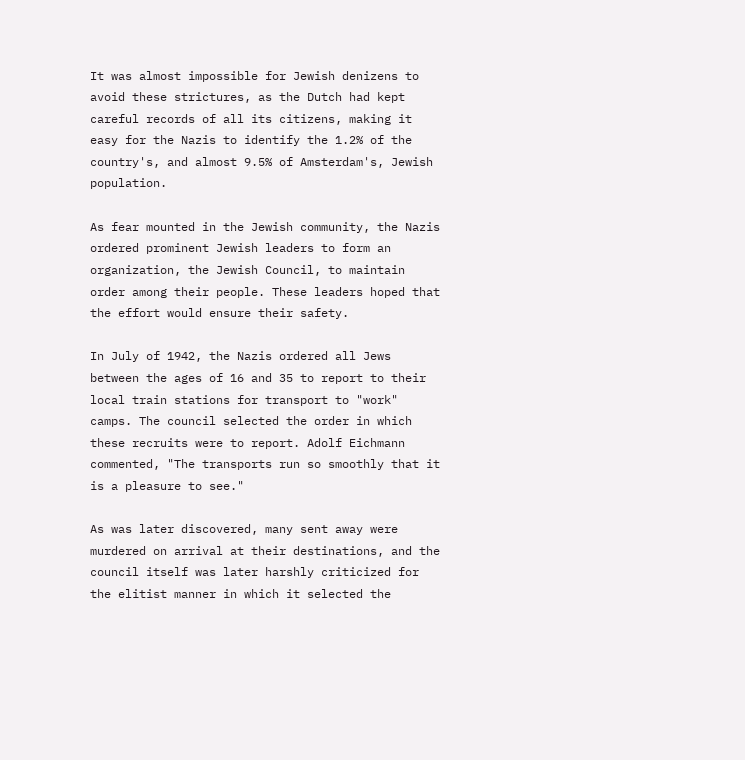It was almost impossible for Jewish denizens to avoid these strictures, as the Dutch had kept careful records of all its citizens, making it easy for the Nazis to identify the 1.2% of the country's, and almost 9.5% of Amsterdam's, Jewish population.

As fear mounted in the Jewish community, the Nazis ordered prominent Jewish leaders to form an organization, the Jewish Council, to maintain order among their people. These leaders hoped that the effort would ensure their safety.

In July of 1942, the Nazis ordered all Jews between the ages of 16 and 35 to report to their local train stations for transport to "work" camps. The council selected the order in which these recruits were to report. Adolf Eichmann commented, "The transports run so smoothly that it is a pleasure to see."

As was later discovered, many sent away were murdered on arrival at their destinations, and the council itself was later harshly criticized for the elitist manner in which it selected the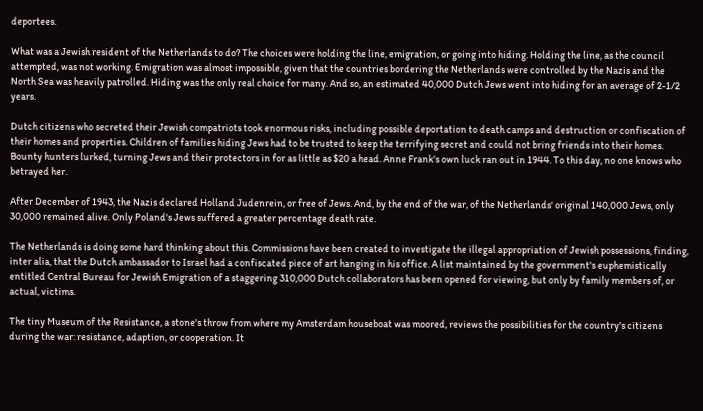deportees.

What was a Jewish resident of the Netherlands to do? The choices were holding the line, emigration, or going into hiding. Holding the line, as the council attempted, was not working. Emigration was almost impossible, given that the countries bordering the Netherlands were controlled by the Nazis and the North Sea was heavily patrolled. Hiding was the only real choice for many. And so, an estimated 40,000 Dutch Jews went into hiding for an average of 2-1/2 years.

Dutch citizens who secreted their Jewish compatriots took enormous risks, including possible deportation to death camps and destruction or confiscation of their homes and properties. Children of families hiding Jews had to be trusted to keep the terrifying secret and could not bring friends into their homes. Bounty hunters lurked, turning Jews and their protectors in for as little as $20 a head. Anne Frank's own luck ran out in 1944. To this day, no one knows who betrayed her.

After December of 1943, the Nazis declared Holland Judenrein, or free of Jews. And, by the end of the war, of the Netherlands' original 140,000 Jews, only 30,000 remained alive. Only Poland's Jews suffered a greater percentage death rate.

The Netherlands is doing some hard thinking about this. Commissions have been created to investigate the illegal appropriation of Jewish possessions, finding, inter alia, that the Dutch ambassador to Israel had a confiscated piece of art hanging in his office. A list maintained by the government's euphemistically entitled Central Bureau for Jewish Emigration of a staggering 310,000 Dutch collaborators has been opened for viewing, but only by family members of, or actual, victims.

The tiny Museum of the Resistance, a stone's throw from where my Amsterdam houseboat was moored, reviews the possibilities for the country's citizens during the war: resistance, adaption, or cooperation. It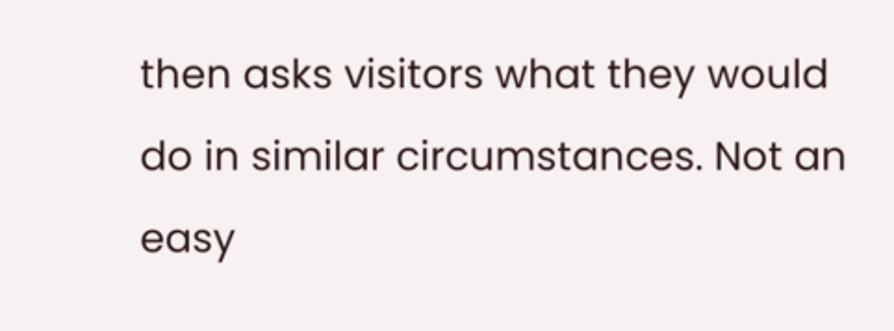then asks visitors what they would do in similar circumstances. Not an easy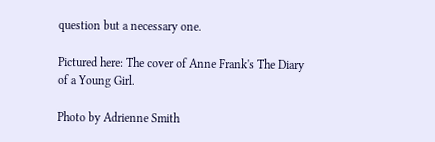question but a necessary one.

Pictured here: The cover of Anne Frank's The Diary of a Young Girl.

Photo by Adrienne Smith